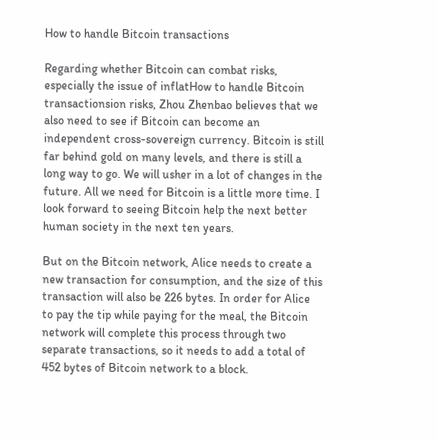How to handle Bitcoin transactions

Regarding whether Bitcoin can combat risks, especially the issue of inflatHow to handle Bitcoin transactionsion risks, Zhou Zhenbao believes that we also need to see if Bitcoin can become an independent cross-sovereign currency. Bitcoin is still far behind gold on many levels, and there is still a long way to go. We will usher in a lot of changes in the future. All we need for Bitcoin is a little more time. I look forward to seeing Bitcoin help the next better human society in the next ten years.

But on the Bitcoin network, Alice needs to create a new transaction for consumption, and the size of this transaction will also be 226 bytes. In order for Alice to pay the tip while paying for the meal, the Bitcoin network will complete this process through two separate transactions, so it needs to add a total of 452 bytes of Bitcoin network to a block.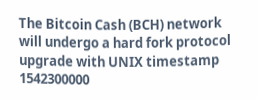The Bitcoin Cash (BCH) network will undergo a hard fork protocol upgrade with UNIX timestamp 1542300000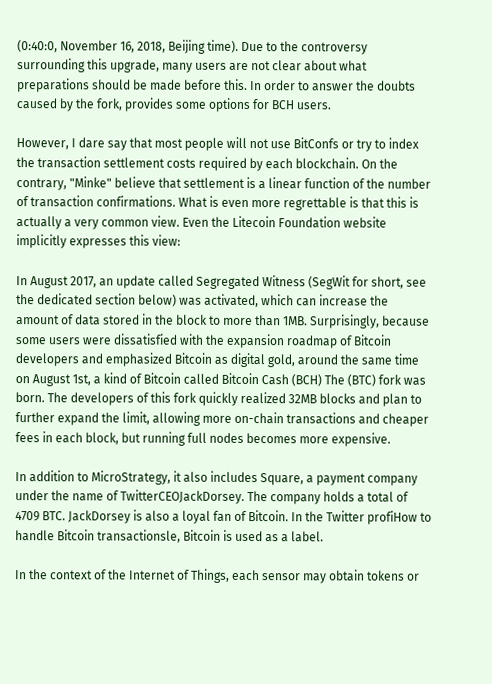(0:40:0, November 16, 2018, Beijing time). Due to the controversy surrounding this upgrade, many users are not clear about what preparations should be made before this. In order to answer the doubts caused by the fork, provides some options for BCH users.

However, I dare say that most people will not use BitConfs or try to index the transaction settlement costs required by each blockchain. On the contrary, "Minke" believe that settlement is a linear function of the number of transaction confirmations. What is even more regrettable is that this is actually a very common view. Even the Litecoin Foundation website implicitly expresses this view:

In August 2017, an update called Segregated Witness (SegWit for short, see the dedicated section below) was activated, which can increase the amount of data stored in the block to more than 1MB. Surprisingly, because some users were dissatisfied with the expansion roadmap of Bitcoin developers and emphasized Bitcoin as digital gold, around the same time on August 1st, a kind of Bitcoin called Bitcoin Cash (BCH) The (BTC) fork was born. The developers of this fork quickly realized 32MB blocks and plan to further expand the limit, allowing more on-chain transactions and cheaper fees in each block, but running full nodes becomes more expensive.

In addition to MicroStrategy, it also includes Square, a payment company under the name of TwitterCEOJackDorsey. The company holds a total of 4709 BTC. JackDorsey is also a loyal fan of Bitcoin. In the Twitter profiHow to handle Bitcoin transactionsle, Bitcoin is used as a label.

In the context of the Internet of Things, each sensor may obtain tokens or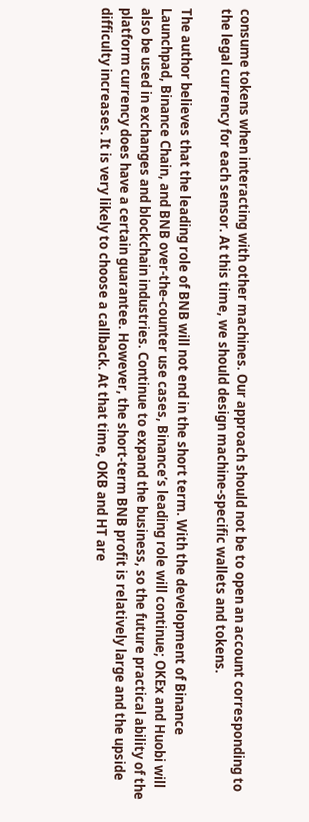consume tokens when interacting with other machines. Our approach should not be to open an account corresponding to the legal currency for each sensor. At this time, we should design machine-specific wallets and tokens.

The author believes that the leading role of BNB will not end in the short term. With the development of Binance Launchpad, Binance Chain, and BNB over-the-counter use cases, Binance’s leading role will continue; OKEx and Huobi will also be used in exchanges and blockchain industries. Continue to expand the business, so the future practical ability of the platform currency does have a certain guarantee. However, the short-term BNB profit is relatively large and the upside difficulty increases. It is very likely to choose a callback. At that time, OKB and HT are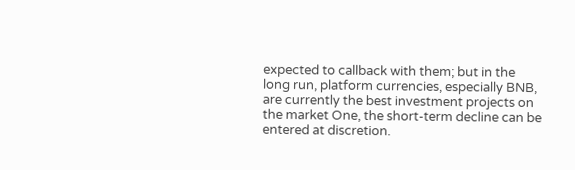expected to callback with them; but in the long run, platform currencies, especially BNB, are currently the best investment projects on the market One, the short-term decline can be entered at discretion.